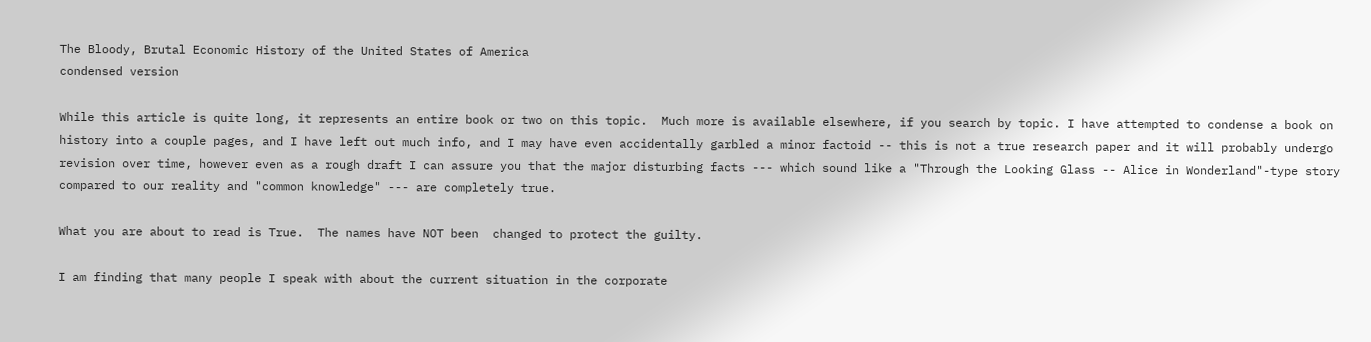The Bloody, Brutal Economic History of the United States of America
condensed version

While this article is quite long, it represents an entire book or two on this topic.  Much more is available elsewhere, if you search by topic. I have attempted to condense a book on history into a couple pages, and I have left out much info, and I may have even accidentally garbled a minor factoid -- this is not a true research paper and it will probably undergo revision over time, however even as a rough draft I can assure you that the major disturbing facts --- which sound like a "Through the Looking Glass -- Alice in Wonderland"-type story compared to our reality and "common knowledge" --- are completely true.

What you are about to read is True.  The names have NOT been  changed to protect the guilty.

I am finding that many people I speak with about the current situation in the corporate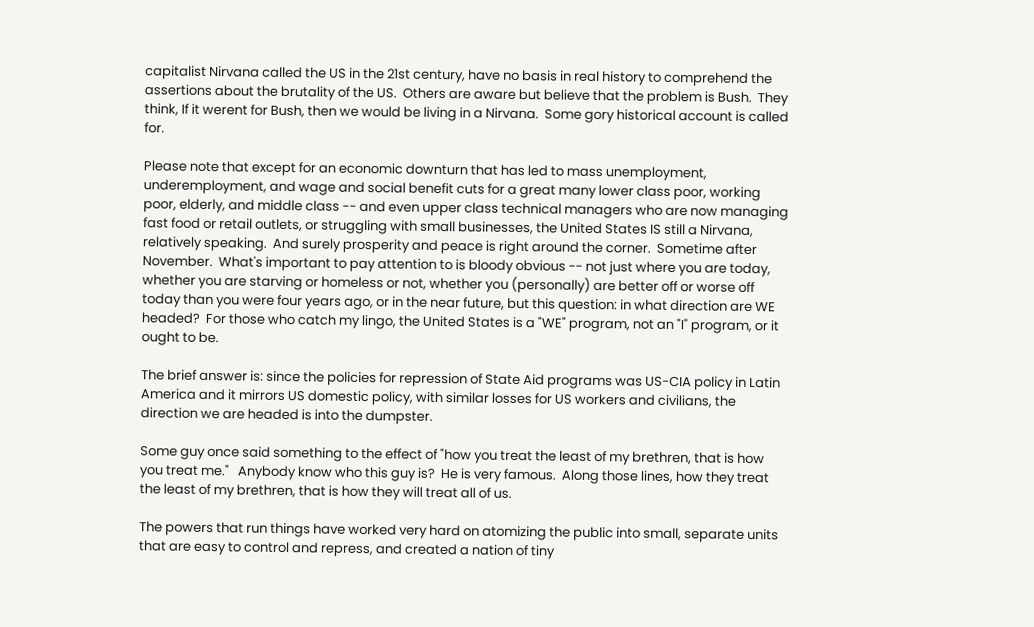capitalist Nirvana called the US in the 21st century, have no basis in real history to comprehend the assertions about the brutality of the US.  Others are aware but believe that the problem is Bush.  They think, If it werent for Bush, then we would be living in a Nirvana.  Some gory historical account is called for.

Please note that except for an economic downturn that has led to mass unemployment, underemployment, and wage and social benefit cuts for a great many lower class poor, working poor, elderly, and middle class -- and even upper class technical managers who are now managing fast food or retail outlets, or struggling with small businesses, the United States IS still a Nirvana, relatively speaking.  And surely prosperity and peace is right around the corner.  Sometime after November.  What's important to pay attention to is bloody obvious -- not just where you are today, whether you are starving or homeless or not, whether you (personally) are better off or worse off today than you were four years ago, or in the near future, but this question: in what direction are WE headed?  For those who catch my lingo, the United States is a "WE" program, not an "I" program, or it ought to be.

The brief answer is: since the policies for repression of State Aid programs was US-CIA policy in Latin America and it mirrors US domestic policy, with similar losses for US workers and civilians, the direction we are headed is into the dumpster.

Some guy once said something to the effect of "how you treat the least of my brethren, that is how you treat me."   Anybody know who this guy is?  He is very famous.  Along those lines, how they treat the least of my brethren, that is how they will treat all of us.

The powers that run things have worked very hard on atomizing the public into small, separate units that are easy to control and repress, and created a nation of tiny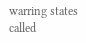warring states called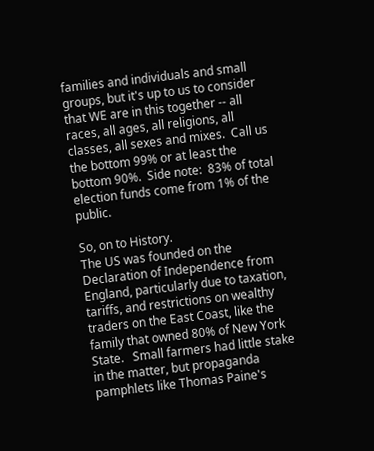families and individuals and small groups, but it's up to us to consider that WE are in this together -- all races, all ages, all religions, all classes, all sexes and mixes.  Call us the bottom 99% or at least the bottom 90%.  Side note:  83% of total election funds come from 1% of the public.

So, on to History.
The US was founded on the Declaration of Independence from England, particularly due to taxation, tariffs, and restrictions on wealthy traders on the East Coast, like the family that owned 80% of New York State.   Small farmers had little stake in the matter, but propaganda pamphlets like Thomas Paine's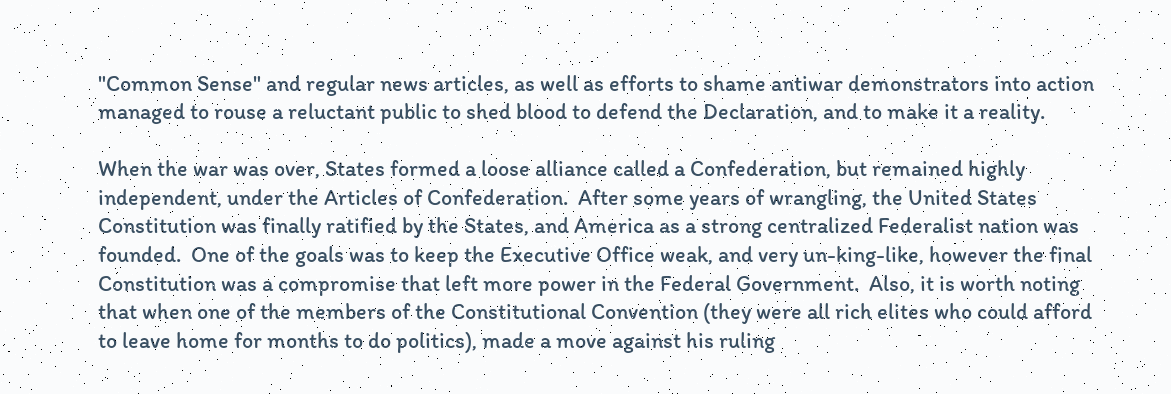"Common Sense" and regular news articles, as well as efforts to shame antiwar demonstrators into action  managed to rouse a reluctant public to shed blood to defend the Declaration, and to make it a reality.

When the war was over, States formed a loose alliance called a Confederation, but remained highly independent, under the Articles of Confederation.  After some years of wrangling, the United States Constitution was finally ratified by the States, and America as a strong centralized Federalist nation was founded.  One of the goals was to keep the Executive Office weak, and very un-king-like, however the final Constitution was a compromise that left more power in the Federal Government.  Also, it is worth noting that when one of the members of the Constitutional Convention (they were all rich elites who could afford to leave home for months to do politics), made a move against his ruling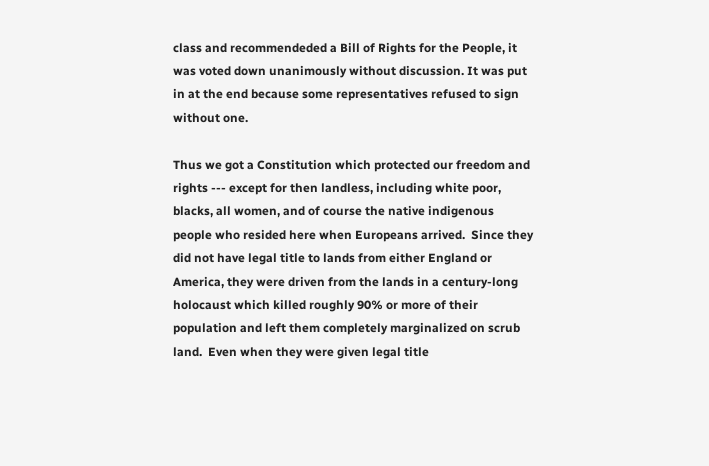class and recommendeded a Bill of Rights for the People, it was voted down unanimously without discussion. It was put in at the end because some representatives refused to sign without one.

Thus we got a Constitution which protected our freedom and rights --- except for then landless, including white poor, blacks, all women, and of course the native indigenous people who resided here when Europeans arrived.  Since they did not have legal title to lands from either England or America, they were driven from the lands in a century-long holocaust which killed roughly 90% or more of their population and left them completely marginalized on scrub land.  Even when they were given legal title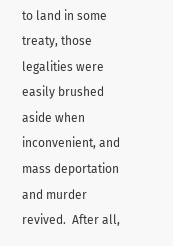to land in some treaty, those legalities were easily brushed aside when inconvenient, and mass deportation and murder revived.  After all,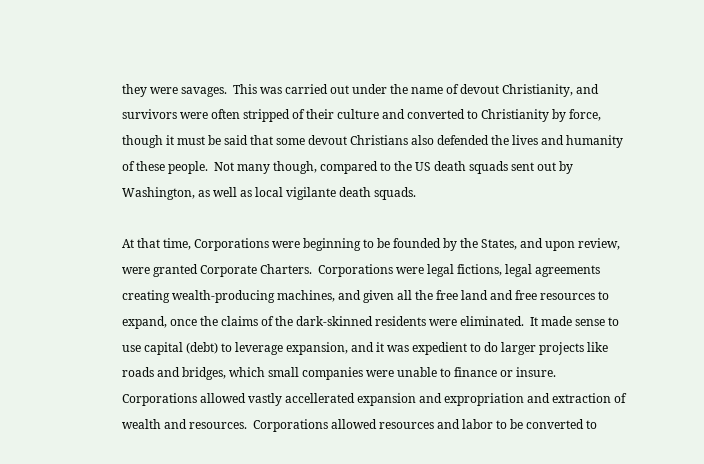they were savages.  This was carried out under the name of devout Christianity, and survivors were often stripped of their culture and converted to Christianity by force, though it must be said that some devout Christians also defended the lives and humanity of these people.  Not many though, compared to the US death squads sent out by Washington, as well as local vigilante death squads.

At that time, Corporations were beginning to be founded by the States, and upon review, were granted Corporate Charters.  Corporations were legal fictions, legal agreements creating wealth-producing machines, and given all the free land and free resources to expand, once the claims of the dark-skinned residents were eliminated.  It made sense to use capital (debt) to leverage expansion, and it was expedient to do larger projects like roads and bridges, which small companies were unable to finance or insure.  Corporations allowed vastly accellerated expansion and expropriation and extraction of wealth and resources.  Corporations allowed resources and labor to be converted to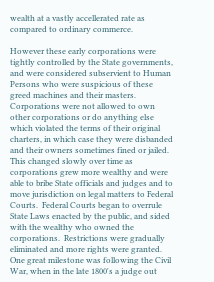wealth at a vastly accellerated rate as compared to ordinary commerce.

However these early corporations were tightly controlled by the State governments, and were considered subservient to Human Persons who were suspicious of these greed machines and their masters.  Corporations were not allowed to own other corporations or do anything else which violated the terms of their original charters, in which case they were disbanded and their owners sometimes fined or jailed.   This changed slowly over time as corporations grew more wealthy and were able to bribe State officials and judges and to move jurisdiction on legal matters to Federal Courts.  Federal Courts began to overrule State Laws enacted by the public, and sided with the wealthy who owned the corporations.  Restrictions were gradually eliminated and more rights were granted. One great milestone was following the Civil War, when in the late 1800's a judge out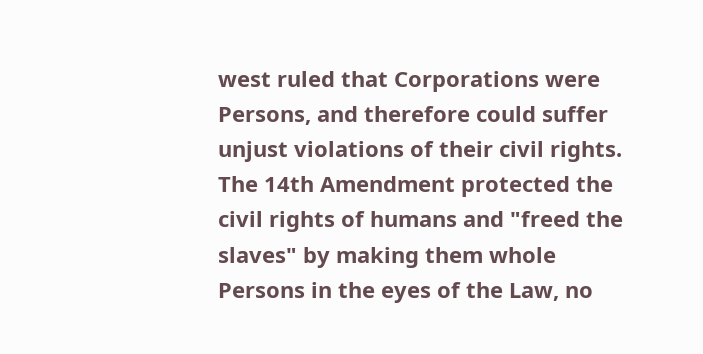west ruled that Corporations were Persons, and therefore could suffer unjust violations of their civil rights. The 14th Amendment protected the civil rights of humans and "freed the slaves" by making them whole Persons in the eyes of the Law, no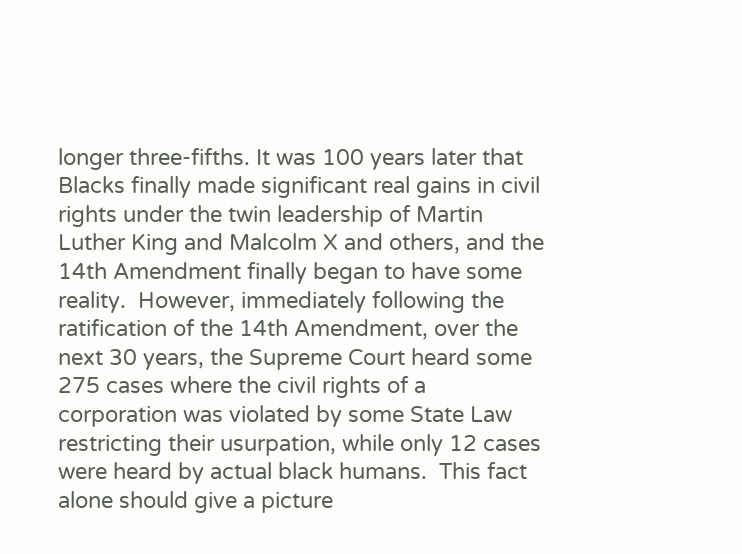longer three-fifths. It was 100 years later that Blacks finally made significant real gains in civil rights under the twin leadership of Martin Luther King and Malcolm X and others, and the 14th Amendment finally began to have some reality.  However, immediately following the ratification of the 14th Amendment, over the next 30 years, the Supreme Court heard some 275 cases where the civil rights of a corporation was violated by some State Law restricting their usurpation, while only 12 cases were heard by actual black humans.  This fact alone should give a picture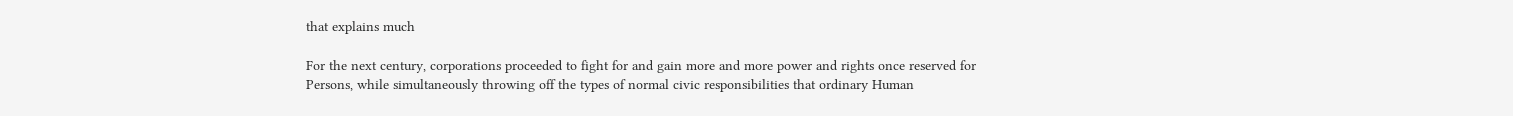that explains much

For the next century, corporations proceeded to fight for and gain more and more power and rights once reserved for Persons, while simultaneously throwing off the types of normal civic responsibilities that ordinary Human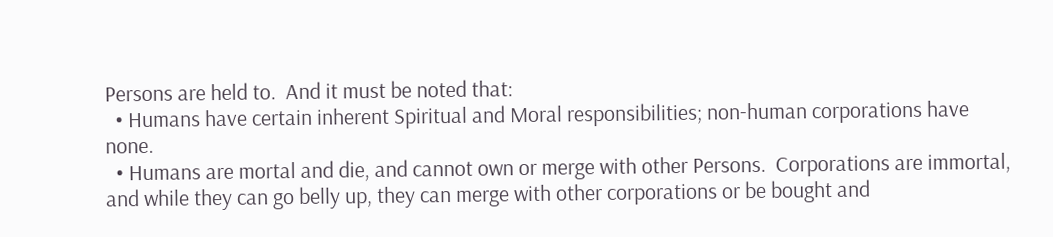Persons are held to.  And it must be noted that:
  • Humans have certain inherent Spiritual and Moral responsibilities; non-human corporations have none.
  • Humans are mortal and die, and cannot own or merge with other Persons.  Corporations are immortal, and while they can go belly up, they can merge with other corporations or be bought and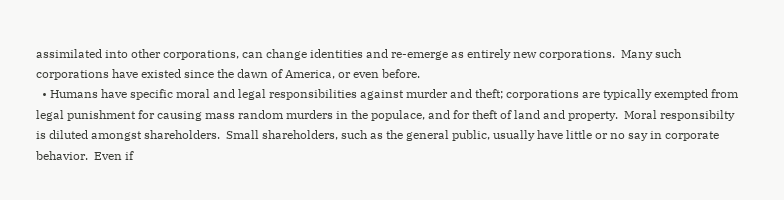assimilated into other corporations, can change identities and re-emerge as entirely new corporations.  Many such corporations have existed since the dawn of America, or even before.
  • Humans have specific moral and legal responsibilities against murder and theft; corporations are typically exempted from legal punishment for causing mass random murders in the populace, and for theft of land and property.  Moral responsibilty is diluted amongst shareholders.  Small shareholders, such as the general public, usually have little or no say in corporate behavior.  Even if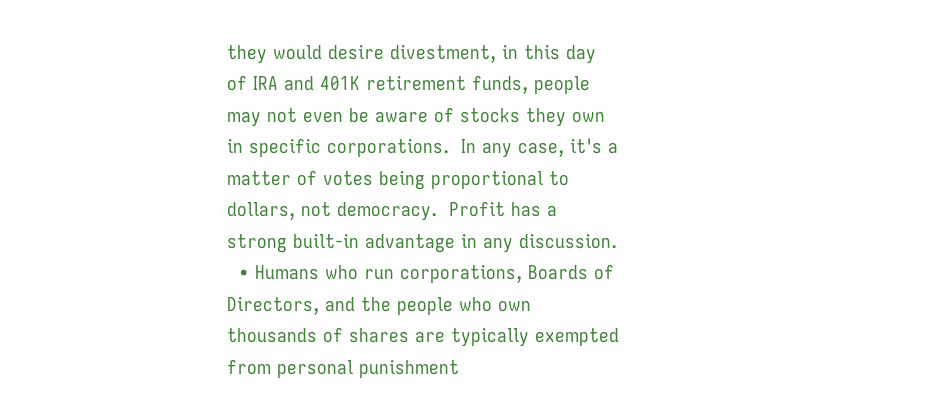they would desire divestment, in this day of IRA and 401K retirement funds, people may not even be aware of stocks they own in specific corporations.  In any case, it's a matter of votes being proportional to dollars, not democracy.  Profit has a strong built-in advantage in any discussion.
  • Humans who run corporations, Boards of Directors, and the people who own thousands of shares are typically exempted from personal punishment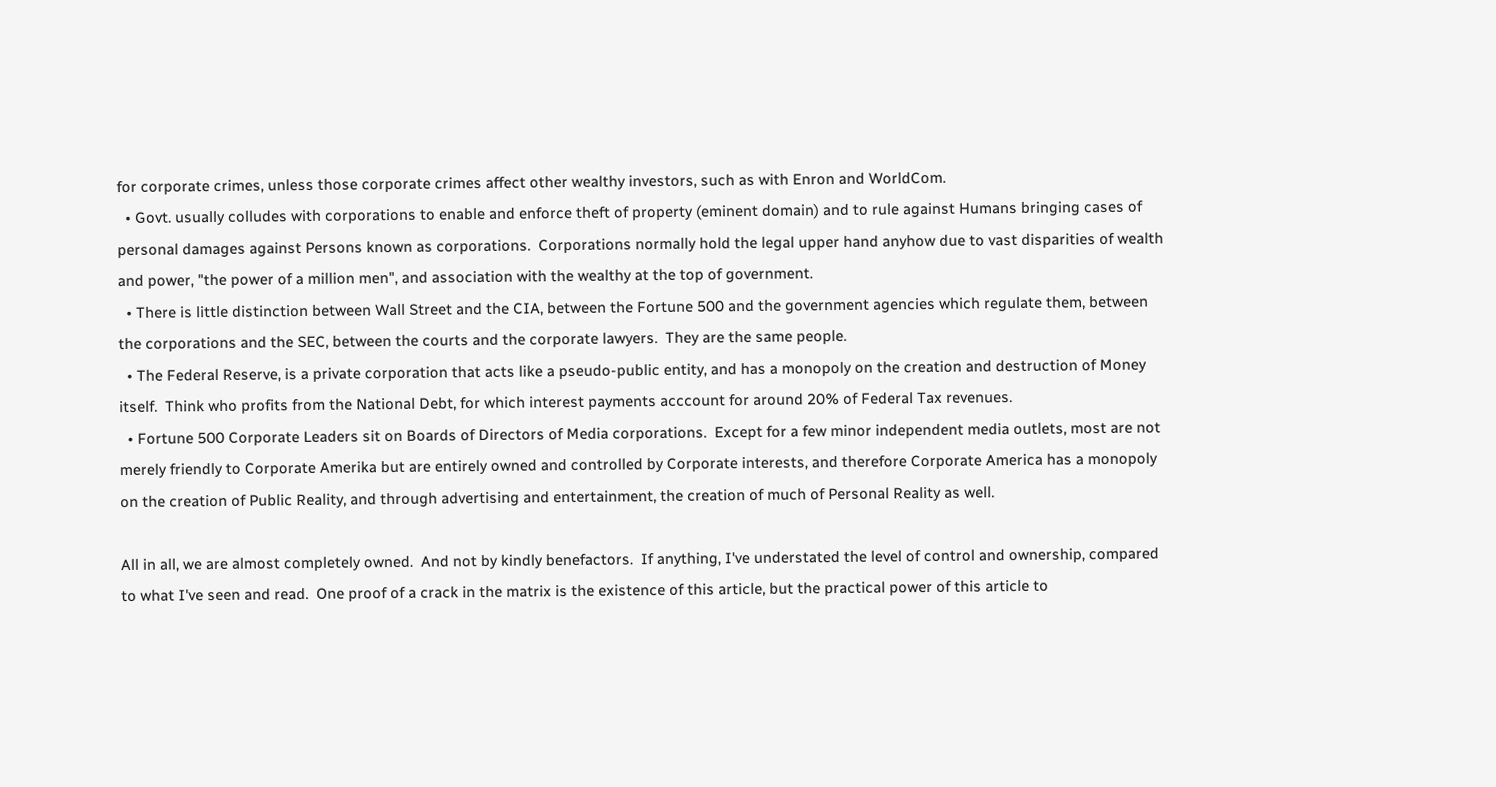for corporate crimes, unless those corporate crimes affect other wealthy investors, such as with Enron and WorldCom.
  • Govt. usually colludes with corporations to enable and enforce theft of property (eminent domain) and to rule against Humans bringing cases of personal damages against Persons known as corporations.  Corporations normally hold the legal upper hand anyhow due to vast disparities of wealth and power, "the power of a million men", and association with the wealthy at the top of government.
  • There is little distinction between Wall Street and the CIA, between the Fortune 500 and the government agencies which regulate them, between the corporations and the SEC, between the courts and the corporate lawyers.  They are the same people.
  • The Federal Reserve, is a private corporation that acts like a pseudo-public entity, and has a monopoly on the creation and destruction of Money itself.  Think who profits from the National Debt, for which interest payments acccount for around 20% of Federal Tax revenues.
  • Fortune 500 Corporate Leaders sit on Boards of Directors of Media corporations.  Except for a few minor independent media outlets, most are not merely friendly to Corporate Amerika but are entirely owned and controlled by Corporate interests, and therefore Corporate America has a monopoly on the creation of Public Reality, and through advertising and entertainment, the creation of much of Personal Reality as well.

All in all, we are almost completely owned.  And not by kindly benefactors.  If anything, I've understated the level of control and ownership, compared to what I've seen and read.  One proof of a crack in the matrix is the existence of this article, but the practical power of this article to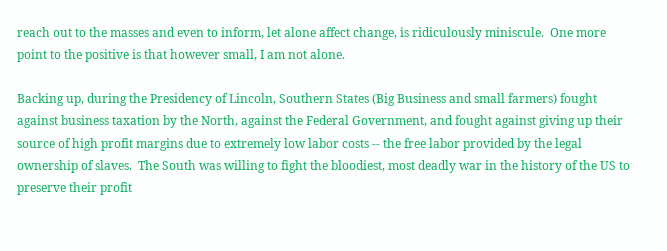reach out to the masses and even to inform, let alone affect change, is ridiculously miniscule.  One more point to the positive is that however small, I am not alone.

Backing up, during the Presidency of Lincoln, Southern States (Big Business and small farmers) fought against business taxation by the North, against the Federal Government, and fought against giving up their source of high profit margins due to extremely low labor costs -- the free labor provided by the legal ownership of slaves.  The South was willing to fight the bloodiest, most deadly war in the history of the US to preserve their profit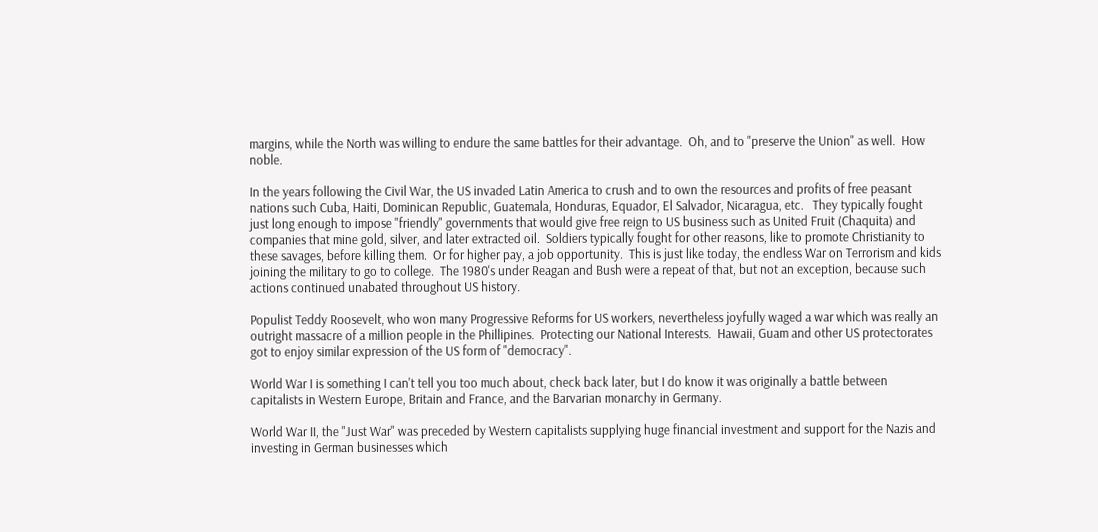margins, while the North was willing to endure the same battles for their advantage.  Oh, and to "preserve the Union" as well.  How noble.

In the years following the Civil War, the US invaded Latin America to crush and to own the resources and profits of free peasant nations such Cuba, Haiti, Dominican Republic, Guatemala, Honduras, Equador, El Salvador, Nicaragua, etc.   They typically fought just long enough to impose "friendly" governments that would give free reign to US business such as United Fruit (Chaquita) and companies that mine gold, silver, and later extracted oil.  Soldiers typically fought for other reasons, like to promote Christianity to these savages, before killing them.  Or for higher pay, a job opportunity.  This is just like today, the endless War on Terrorism and kids joining the military to go to college.  The 1980's under Reagan and Bush were a repeat of that, but not an exception, because such actions continued unabated throughout US history.

Populist Teddy Roosevelt, who won many Progressive Reforms for US workers, nevertheless joyfully waged a war which was really an outright massacre of a million people in the Phillipines.  Protecting our National Interests.  Hawaii, Guam and other US protectorates got to enjoy similar expression of the US form of "democracy".

World War I is something I can't tell you too much about, check back later, but I do know it was originally a battle between capitalists in Western Europe, Britain and France, and the Barvarian monarchy in Germany.

World War II, the "Just War" was preceded by Western capitalists supplying huge financial investment and support for the Nazis and investing in German businesses which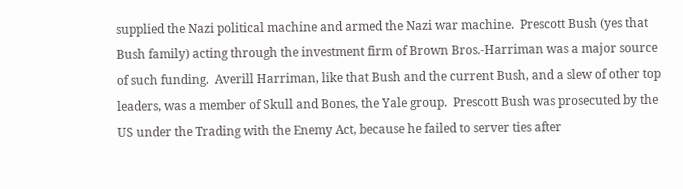supplied the Nazi political machine and armed the Nazi war machine.  Prescott Bush (yes that Bush family) acting through the investment firm of Brown Bros.-Harriman was a major source of such funding.  Averill Harriman, like that Bush and the current Bush, and a slew of other top leaders, was a member of Skull and Bones, the Yale group.  Prescott Bush was prosecuted by the US under the Trading with the Enemy Act, because he failed to server ties after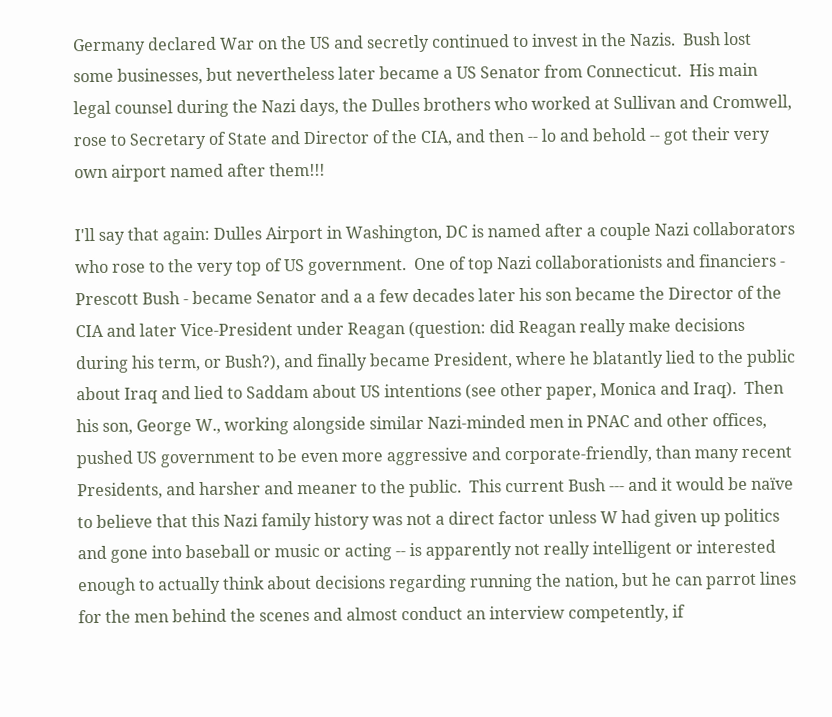Germany declared War on the US and secretly continued to invest in the Nazis.  Bush lost some businesses, but nevertheless later became a US Senator from Connecticut.  His main legal counsel during the Nazi days, the Dulles brothers who worked at Sullivan and Cromwell, rose to Secretary of State and Director of the CIA, and then -- lo and behold -- got their very own airport named after them!!!

I'll say that again: Dulles Airport in Washington, DC is named after a couple Nazi collaborators who rose to the very top of US government.  One of top Nazi collaborationists and financiers - Prescott Bush - became Senator and a a few decades later his son became the Director of the CIA and later Vice-President under Reagan (question: did Reagan really make decisions during his term, or Bush?), and finally became President, where he blatantly lied to the public about Iraq and lied to Saddam about US intentions (see other paper, Monica and Iraq).  Then his son, George W., working alongside similar Nazi-minded men in PNAC and other offices, pushed US government to be even more aggressive and corporate-friendly, than many recent Presidents, and harsher and meaner to the public.  This current Bush --- and it would be naïve to believe that this Nazi family history was not a direct factor unless W had given up politics and gone into baseball or music or acting -- is apparently not really intelligent or interested enough to actually think about decisions regarding running the nation, but he can parrot lines for the men behind the scenes and almost conduct an interview competently, if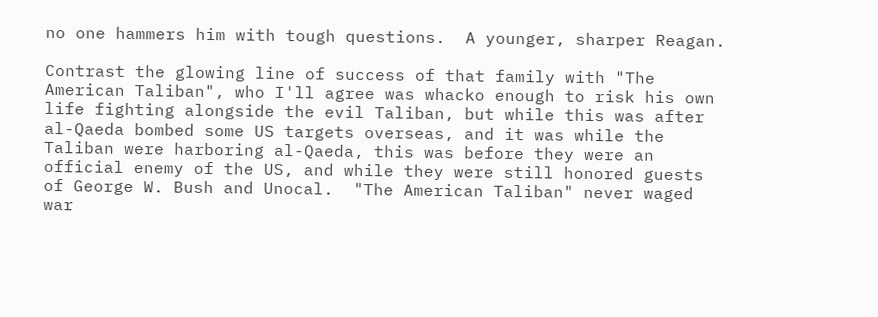no one hammers him with tough questions.  A younger, sharper Reagan.

Contrast the glowing line of success of that family with "The American Taliban", who I'll agree was whacko enough to risk his own life fighting alongside the evil Taliban, but while this was after al-Qaeda bombed some US targets overseas, and it was while the Taliban were harboring al-Qaeda, this was before they were an official enemy of the US, and while they were still honored guests of George W. Bush and Unocal.  "The American Taliban" never waged war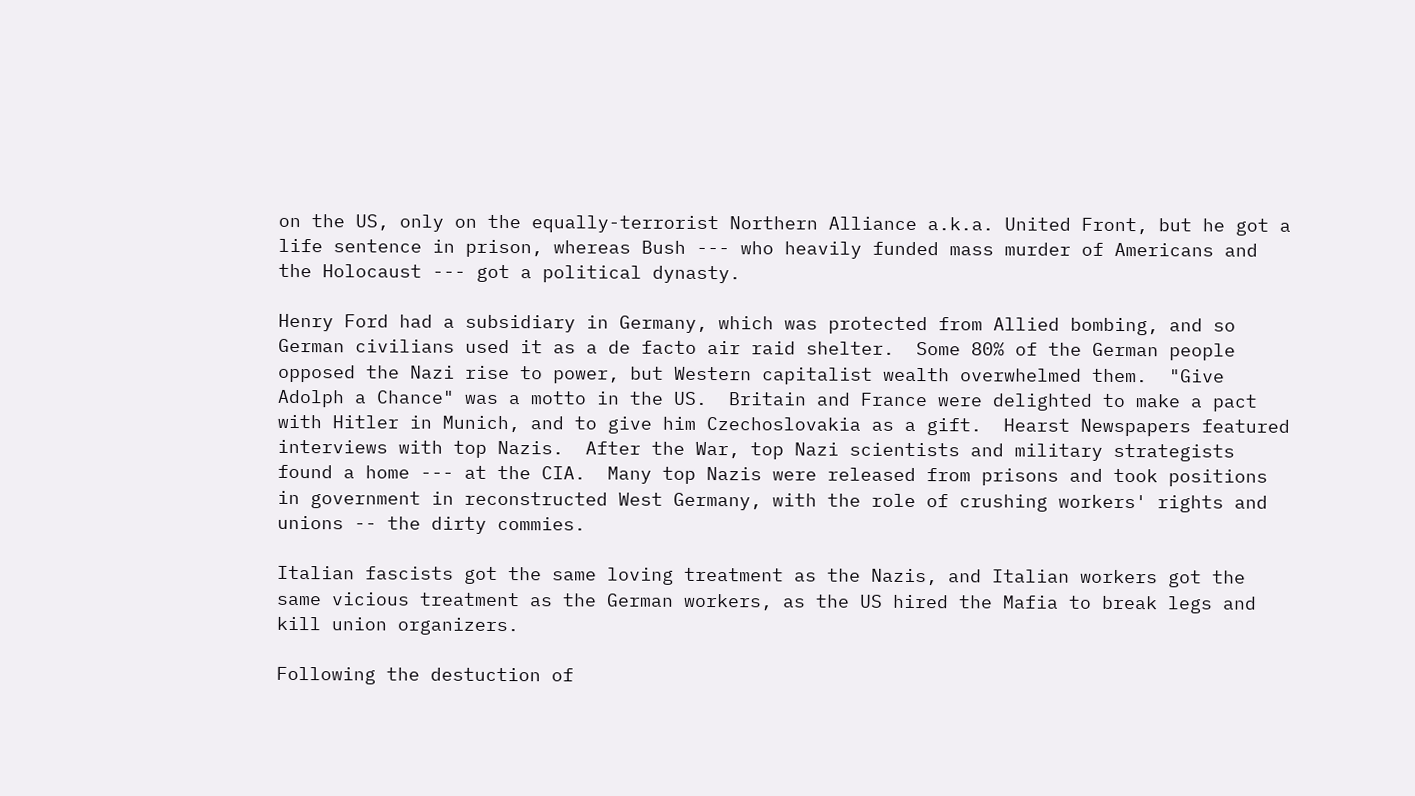on the US, only on the equally-terrorist Northern Alliance a.k.a. United Front, but he got a life sentence in prison, whereas Bush --- who heavily funded mass murder of Americans and the Holocaust --- got a political dynasty.

Henry Ford had a subsidiary in Germany, which was protected from Allied bombing, and so German civilians used it as a de facto air raid shelter.  Some 80% of the German people opposed the Nazi rise to power, but Western capitalist wealth overwhelmed them.  "Give Adolph a Chance" was a motto in the US.  Britain and France were delighted to make a pact with Hitler in Munich, and to give him Czechoslovakia as a gift.  Hearst Newspapers featured interviews with top Nazis.  After the War, top Nazi scientists and military strategists found a home --- at the CIA.  Many top Nazis were released from prisons and took positions in government in reconstructed West Germany, with the role of crushing workers' rights and unions -- the dirty commies.

Italian fascists got the same loving treatment as the Nazis, and Italian workers got the same vicious treatment as the German workers, as the US hired the Mafia to break legs and kill union organizers.

Following the destuction of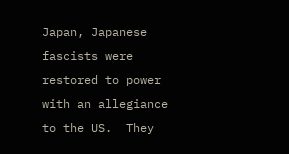Japan, Japanese fascists were restored to power with an allegiance to the US.  They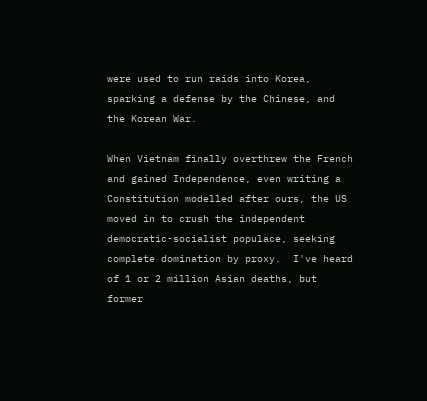were used to run raids into Korea, sparking a defense by the Chinese, and the Korean War.

When Vietnam finally overthrew the French and gained Independence, even writing a Constitution modelled after ours, the US moved in to crush the independent democratic-socialist populace, seeking complete domination by proxy.  I've heard of 1 or 2 million Asian deaths, but former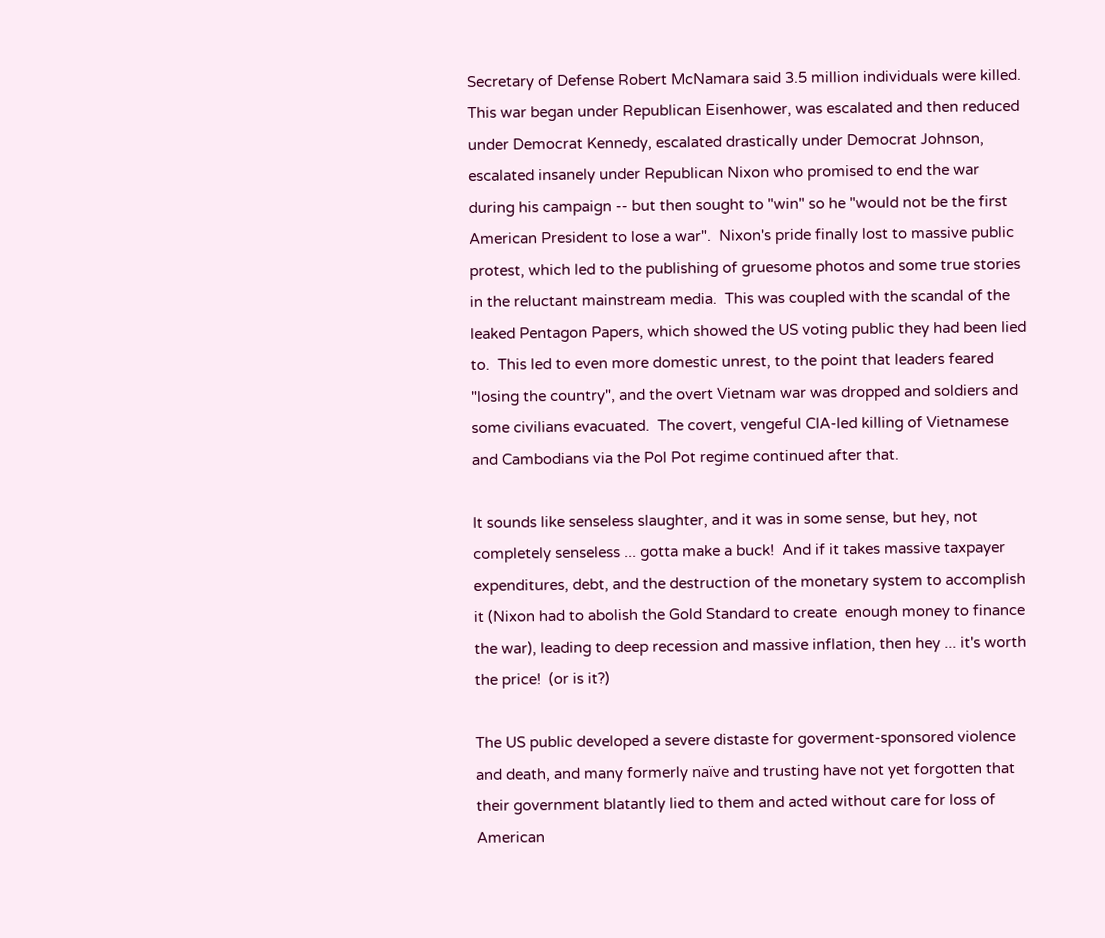Secretary of Defense Robert McNamara said 3.5 million individuals were killed.  This war began under Republican Eisenhower, was escalated and then reduced under Democrat Kennedy, escalated drastically under Democrat Johnson, escalated insanely under Republican Nixon who promised to end the war during his campaign -- but then sought to "win" so he "would not be the first American President to lose a war".  Nixon's pride finally lost to massive public protest, which led to the publishing of gruesome photos and some true stories in the reluctant mainstream media.  This was coupled with the scandal of the leaked Pentagon Papers, which showed the US voting public they had been lied to.  This led to even more domestic unrest, to the point that leaders feared "losing the country", and the overt Vietnam war was dropped and soldiers and some civilians evacuated.  The covert, vengeful CIA-led killing of Vietnamese and Cambodians via the Pol Pot regime continued after that.

It sounds like senseless slaughter, and it was in some sense, but hey, not completely senseless ... gotta make a buck!  And if it takes massive taxpayer expenditures, debt, and the destruction of the monetary system to accomplish it (Nixon had to abolish the Gold Standard to create  enough money to finance the war), leading to deep recession and massive inflation, then hey ... it's worth the price!  (or is it?)

The US public developed a severe distaste for goverment-sponsored violence and death, and many formerly naïve and trusting have not yet forgotten that their government blatantly lied to them and acted without care for loss of American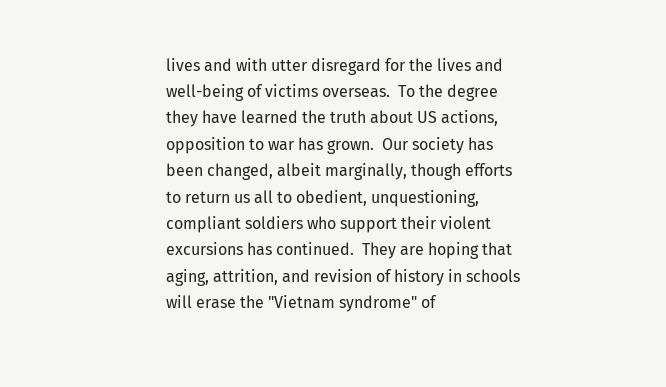lives and with utter disregard for the lives and well-being of victims overseas.  To the degree they have learned the truth about US actions, opposition to war has grown.  Our society has been changed, albeit marginally, though efforts to return us all to obedient, unquestioning, compliant soldiers who support their violent excursions has continued.  They are hoping that aging, attrition, and revision of history in schools will erase the "Vietnam syndrome" of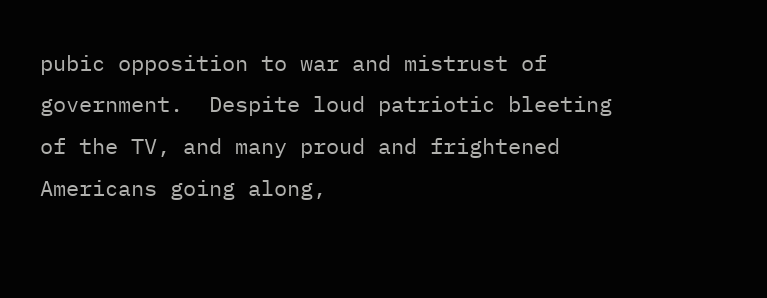pubic opposition to war and mistrust of government.  Despite loud patriotic bleeting of the TV, and many proud and frightened Americans going along,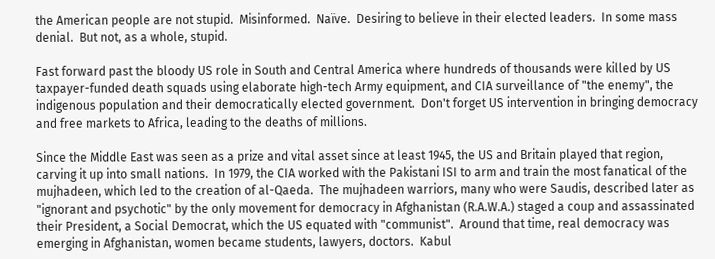the American people are not stupid.  Misinformed.  Naïve.  Desiring to believe in their elected leaders.  In some mass denial.  But not, as a whole, stupid.

Fast forward past the bloody US role in South and Central America where hundreds of thousands were killed by US taxpayer-funded death squads using elaborate high-tech Army equipment, and CIA surveillance of "the enemy", the indigenous population and their democratically elected government.  Don't forget US intervention in bringing democracy and free markets to Africa, leading to the deaths of millions.

Since the Middle East was seen as a prize and vital asset since at least 1945, the US and Britain played that region, carving it up into small nations.  In 1979, the CIA worked with the Pakistani ISI to arm and train the most fanatical of the mujhadeen, which led to the creation of al-Qaeda.  The mujhadeen warriors, many who were Saudis, described later as "ignorant and psychotic" by the only movement for democracy in Afghanistan (R.A.W.A.) staged a coup and assassinated their President, a Social Democrat, which the US equated with "communist".  Around that time, real democracy was emerging in Afghanistan, women became students, lawyers, doctors.  Kabul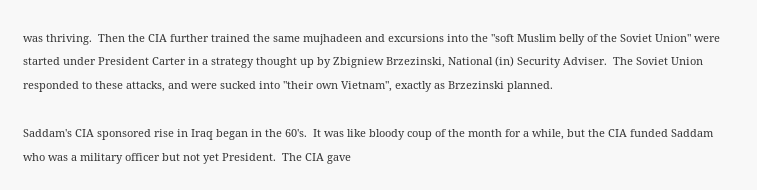was thriving.  Then the CIA further trained the same mujhadeen and excursions into the "soft Muslim belly of the Soviet Union" were started under President Carter in a strategy thought up by Zbigniew Brzezinski, National (in) Security Adviser.  The Soviet Union responded to these attacks, and were sucked into "their own Vietnam", exactly as Brzezinski planned.

Saddam's CIA sponsored rise in Iraq began in the 60's.  It was like bloody coup of the month for a while, but the CIA funded Saddam who was a military officer but not yet President.  The CIA gave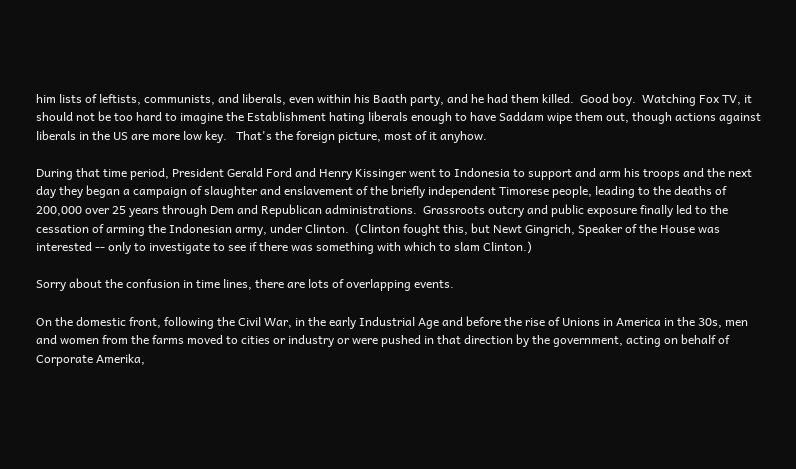him lists of leftists, communists, and liberals, even within his Baath party, and he had them killed.  Good boy.  Watching Fox TV, it should not be too hard to imagine the Establishment hating liberals enough to have Saddam wipe them out, though actions against liberals in the US are more low key.   That's the foreign picture, most of it anyhow.

During that time period, President Gerald Ford and Henry Kissinger went to Indonesia to support and arm his troops and the next day they began a campaign of slaughter and enslavement of the briefly independent Timorese people, leading to the deaths of 200,000 over 25 years through Dem and Republican administrations.  Grassroots outcry and public exposure finally led to the cessation of arming the Indonesian army, under Clinton.  (Clinton fought this, but Newt Gingrich, Speaker of the House was interested -- only to investigate to see if there was something with which to slam Clinton.)

Sorry about the confusion in time lines, there are lots of overlapping events.

On the domestic front, following the Civil War, in the early Industrial Age and before the rise of Unions in America in the 30s, men and women from the farms moved to cities or industry or were pushed in that direction by the government, acting on behalf of Corporate Amerika,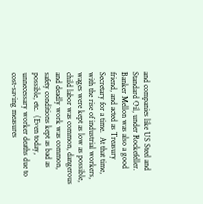and companies like US Steel and Standard Oil, under Rockefeller.  Banker Mellon was also a good friend, and acted as Treasury Secretary for a time.  At that time, with the rise of industrial workers, wages were kept as low as possible, child labor was common, dangerous and deadly work was common, safety conditions kept as bad as possible, etc.  (Even today, unnecessary worker deaths due to cost-saving measures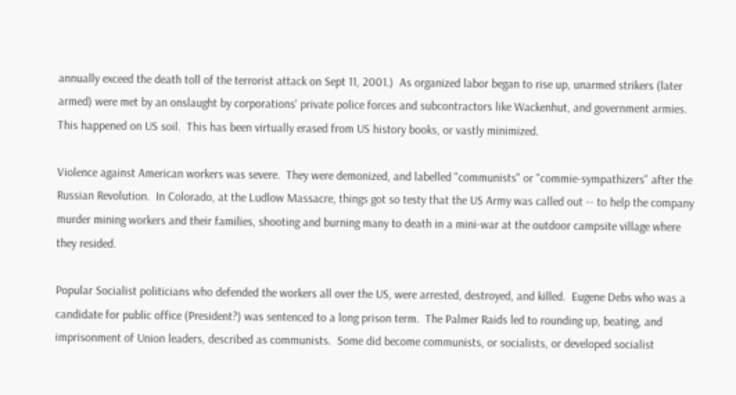annually exceed the death toll of the terrorist attack on Sept 11, 2001.)  As organized labor began to rise up, unarmed strikers (later armed) were met by an onslaught by corporations' private police forces and subcontractors like Wackenhut, and government armies.  This happened on US soil.  This has been virtually erased from US history books, or vastly minimized.

Violence against American workers was severe.  They were demonized, and labelled "communists" or "commie-sympathizers" after the Russian Revolution.  In Colorado, at the Ludlow Massacre, things got so testy that the US Army was called out -- to help the company murder mining workers and their families, shooting and burning many to death in a mini-war at the outdoor campsite village where they resided.

Popular Socialist politicians who defended the workers all over the US, were arrested, destroyed, and killed.  Eugene Debs who was a candidate for public office (President?) was sentenced to a long prison term.  The Palmer Raids led to rounding up, beating, and imprisonment of Union leaders, described as communists.  Some did become communists, or socialists, or developed socialist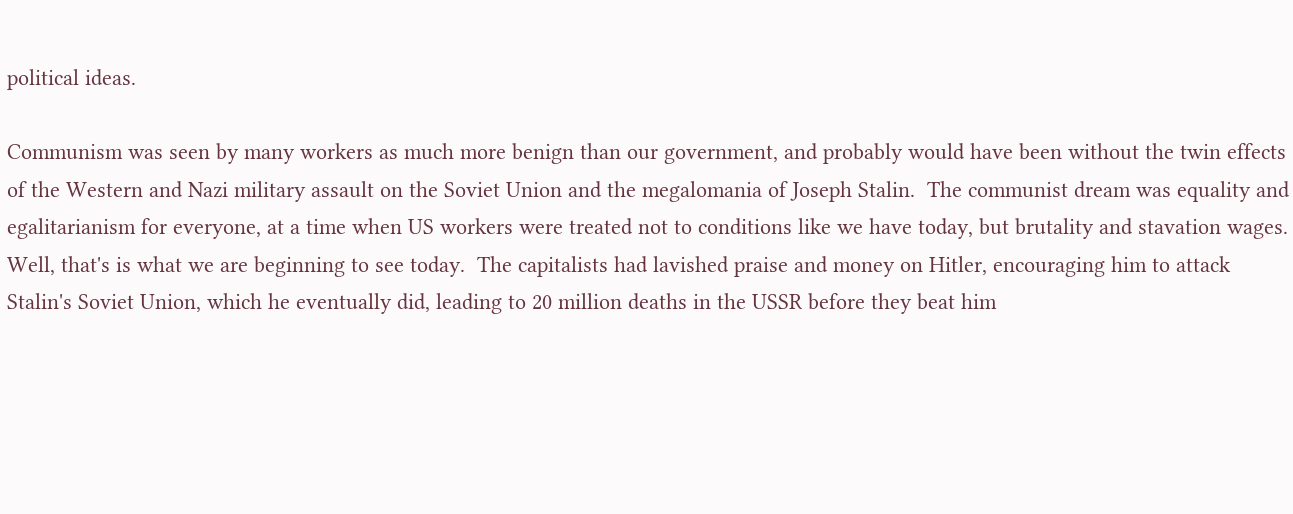political ideas.

Communism was seen by many workers as much more benign than our government, and probably would have been without the twin effects of the Western and Nazi military assault on the Soviet Union and the megalomania of Joseph Stalin.  The communist dream was equality and egalitarianism for everyone, at a time when US workers were treated not to conditions like we have today, but brutality and stavation wages.  Well, that's is what we are beginning to see today.  The capitalists had lavished praise and money on Hitler, encouraging him to attack Stalin's Soviet Union, which he eventually did, leading to 20 million deaths in the USSR before they beat him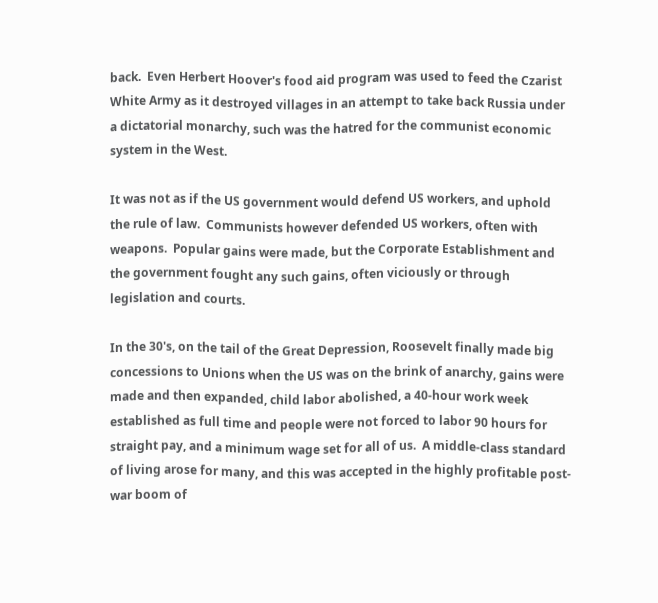back.  Even Herbert Hoover's food aid program was used to feed the Czarist White Army as it destroyed villages in an attempt to take back Russia under a dictatorial monarchy, such was the hatred for the communist economic system in the West.

It was not as if the US government would defend US workers, and uphold the rule of law.  Communists however defended US workers, often with weapons.  Popular gains were made, but the Corporate Establishment and the government fought any such gains, often viciously or through legislation and courts.

In the 30's, on the tail of the Great Depression, Roosevelt finally made big concessions to Unions when the US was on the brink of anarchy, gains were made and then expanded, child labor abolished, a 40-hour work week established as full time and people were not forced to labor 90 hours for straight pay, and a minimum wage set for all of us.  A middle-class standard of living arose for many, and this was accepted in the highly profitable post-war boom of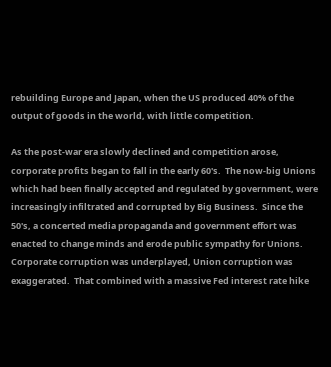rebuilding Europe and Japan, when the US produced 40% of the output of goods in the world, with little competition.

As the post-war era slowly declined and competition arose, corporate profits began to fall in the early 60's.  The now-big Unions which had been finally accepted and regulated by government, were increasingly infiltrated and corrupted by Big Business.  Since the 50's, a concerted media propaganda and government effort was enacted to change minds and erode public sympathy for Unions.  Corporate corruption was underplayed, Union corruption was exaggerated.  That combined with a massive Fed interest rate hike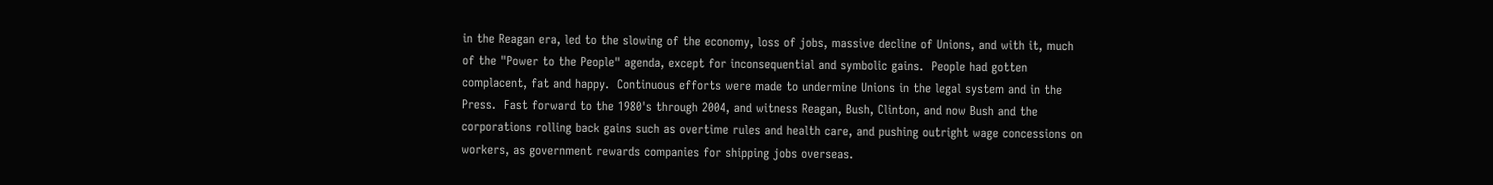in the Reagan era, led to the slowing of the economy, loss of jobs, massive decline of Unions, and with it, much of the "Power to the People" agenda, except for inconsequential and symbolic gains.  People had gotten complacent, fat and happy.  Continuous efforts were made to undermine Unions in the legal system and in the Press.  Fast forward to the 1980's through 2004, and witness Reagan, Bush, Clinton, and now Bush and the corporations rolling back gains such as overtime rules and health care, and pushing outright wage concessions on workers, as government rewards companies for shipping jobs overseas.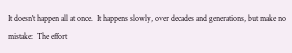It doesn't happen all at once.  It happens slowly, over decades and generations, but make no mistake:  The effort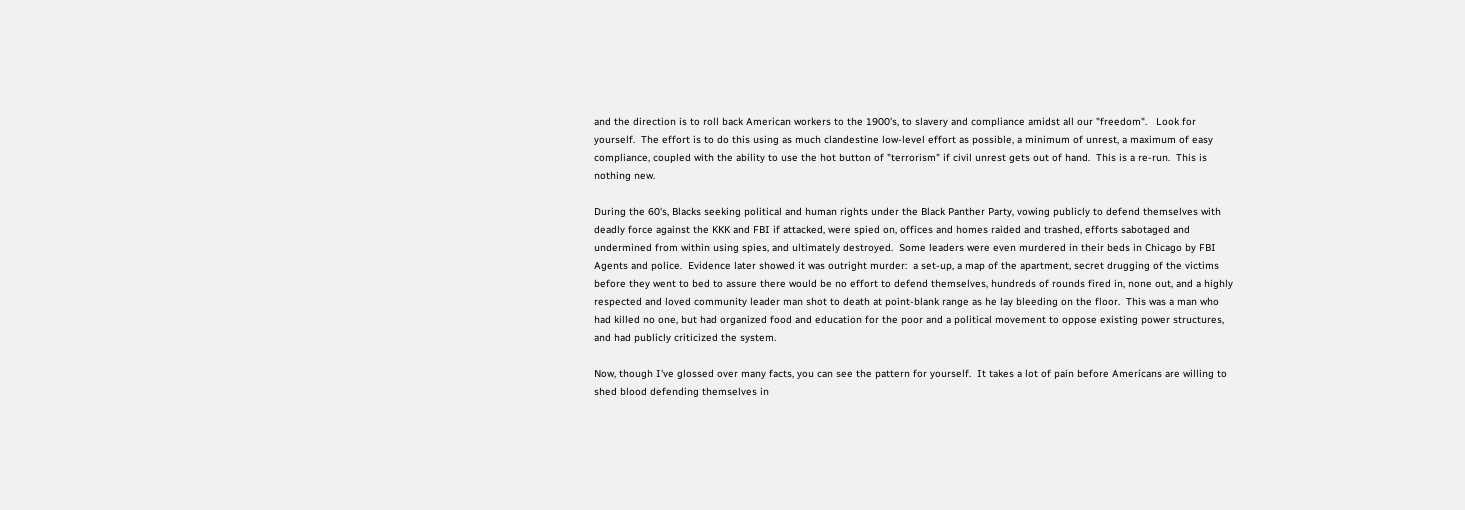and the direction is to roll back American workers to the 1900's, to slavery and compliance amidst all our "freedom".   Look for yourself.  The effort is to do this using as much clandestine low-level effort as possible, a minimum of unrest, a maximum of easy compliance, coupled with the ability to use the hot button of "terrorism" if civil unrest gets out of hand.  This is a re-run.  This is nothing new.

During the 60's, Blacks seeking political and human rights under the Black Panther Party, vowing publicly to defend themselves with deadly force against the KKK and FBI if attacked, were spied on, offices and homes raided and trashed, efforts sabotaged and undermined from within using spies, and ultimately destroyed.  Some leaders were even murdered in their beds in Chicago by FBI Agents and police.  Evidence later showed it was outright murder:  a set-up, a map of the apartment, secret drugging of the victims before they went to bed to assure there would be no effort to defend themselves, hundreds of rounds fired in, none out, and a highly respected and loved community leader man shot to death at point-blank range as he lay bleeding on the floor.  This was a man who had killed no one, but had organized food and education for the poor and a political movement to oppose existing power structures, and had publicly criticized the system.

Now, though I've glossed over many facts, you can see the pattern for yourself.  It takes a lot of pain before Americans are willing to shed blood defending themselves in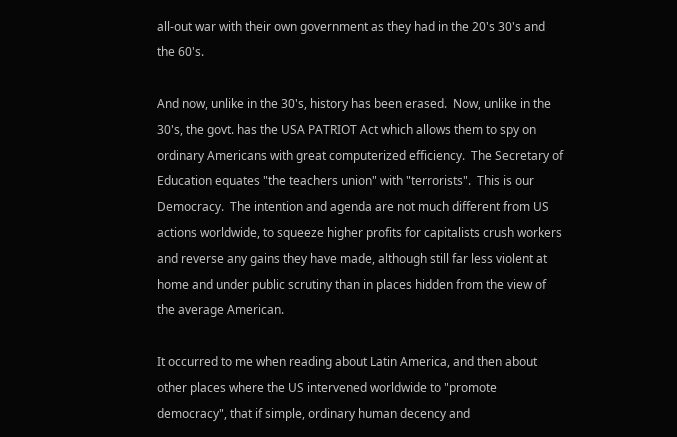all-out war with their own government as they had in the 20's 30's and the 60's.

And now, unlike in the 30's, history has been erased.  Now, unlike in the 30's, the govt. has the USA PATRIOT Act which allows them to spy on ordinary Americans with great computerized efficiency.  The Secretary of Education equates "the teachers union" with "terrorists".  This is our Democracy.  The intention and agenda are not much different from US actions worldwide, to squeeze higher profits for capitalists crush workers and reverse any gains they have made, although still far less violent at home and under public scrutiny than in places hidden from the view of the average American.

It occurred to me when reading about Latin America, and then about other places where the US intervened worldwide to "promote democracy", that if simple, ordinary human decency and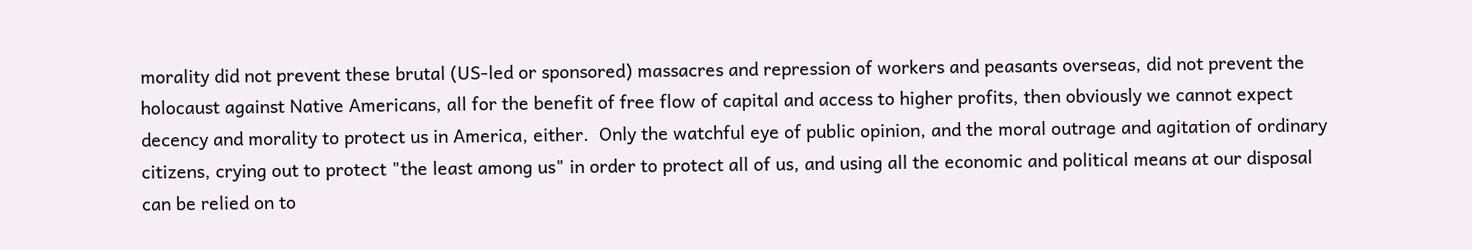morality did not prevent these brutal (US-led or sponsored) massacres and repression of workers and peasants overseas, did not prevent the holocaust against Native Americans, all for the benefit of free flow of capital and access to higher profits, then obviously we cannot expect decency and morality to protect us in America, either.  Only the watchful eye of public opinion, and the moral outrage and agitation of ordinary citizens, crying out to protect "the least among us" in order to protect all of us, and using all the economic and political means at our disposal can be relied on to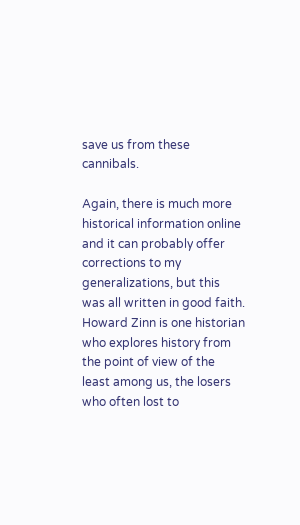save us from these cannibals.

Again, there is much more historical information online and it can probably offer corrections to my generalizations, but this was all written in good faith.  Howard Zinn is one historian who explores history from the point of view of the least among us, the losers who often lost to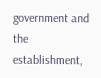government and the establishment,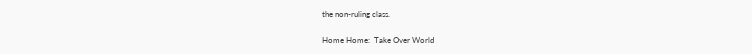the non-ruling class.

Home Home:  Take Over World